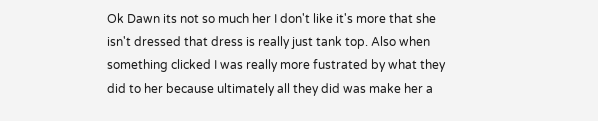Ok Dawn its not so much her I don't like it's more that she isn't dressed that dress is really just tank top. Also when something clicked I was really more fustrated by what they did to her because ultimately all they did was make her a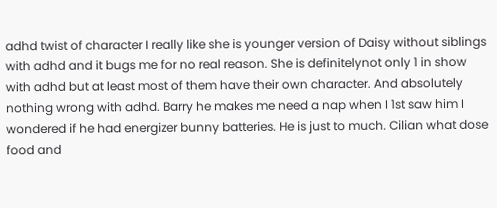adhd twist of character I really like she is younger version of Daisy without siblings with adhd and it bugs me for no real reason. She is definitelynot only 1 in show with adhd but at least most of them have their own character. And absolutely nothing wrong with adhd. Barry he makes me need a nap when I 1st saw him I wondered if he had energizer bunny batteries. He is just to much. Cilian what dose food and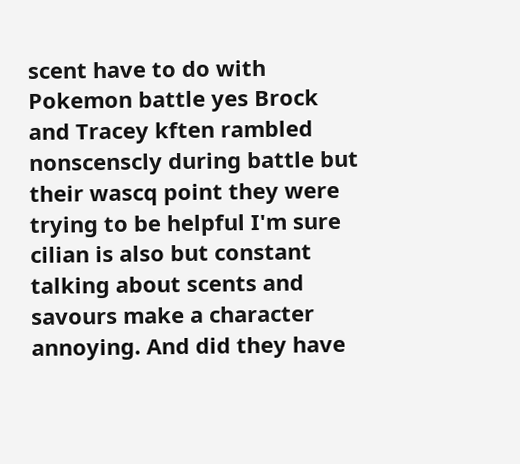scent have to do with Pokemon battle yes Brock and Tracey kften rambled nonscenscly during battle but their wascq point they were trying to be helpful I'm sure cilian is also but constant talking about scents and savours make a character annoying. And did they have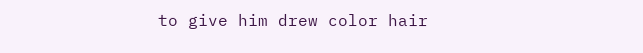to give him drew color hair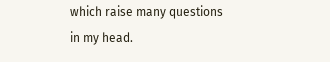which raise many questions in my head.